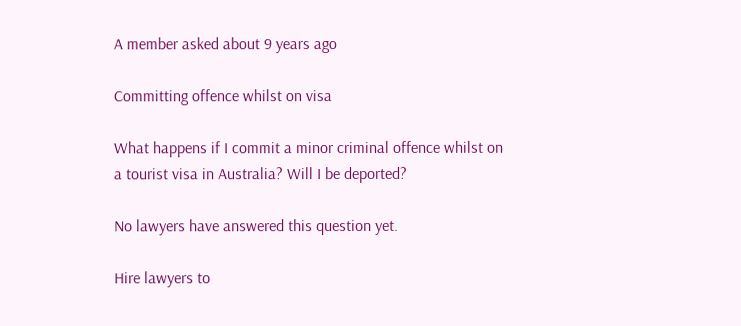A member asked about 9 years ago

Committing offence whilst on visa

What happens if I commit a minor criminal offence whilst on a tourist visa in Australia? Will I be deported?

No lawyers have answered this question yet.

Hire lawyers to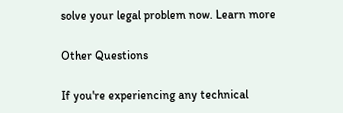solve your legal problem now. Learn more

Other Questions

If you're experiencing any technical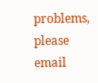problems, please email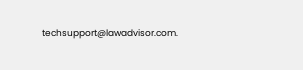techsupport@lawadvisor.com.